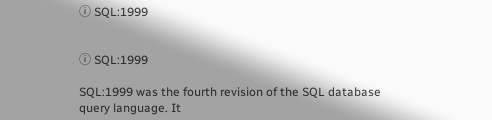ⓘ SQL:1999


ⓘ SQL:1999

SQL:1999 was the fourth revision of the SQL database query language. It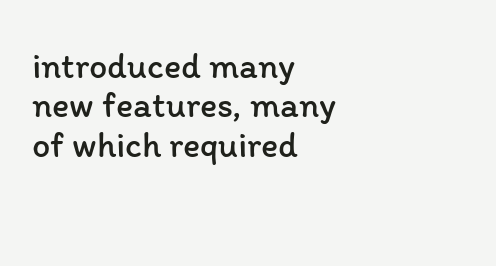introduced many new features, many of which required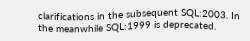clarifications in the subsequent SQL:2003. In the meanwhile SQL:1999 is deprecated.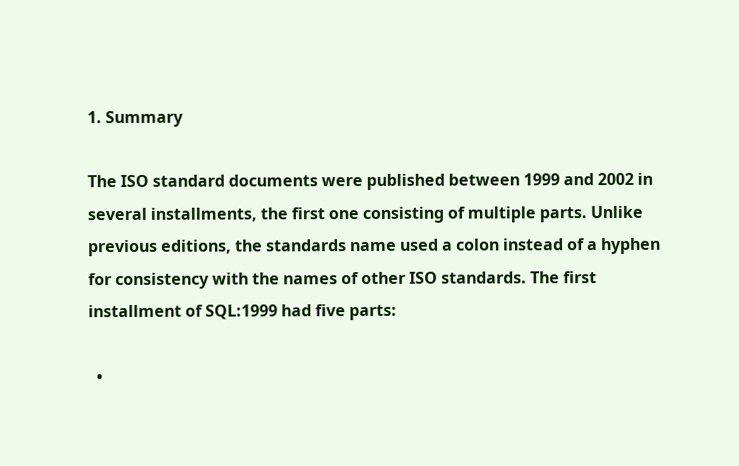1. Summary

The ISO standard documents were published between 1999 and 2002 in several installments, the first one consisting of multiple parts. Unlike previous editions, the standards name used a colon instead of a hyphen for consistency with the names of other ISO standards. The first installment of SQL:1999 had five parts:

  •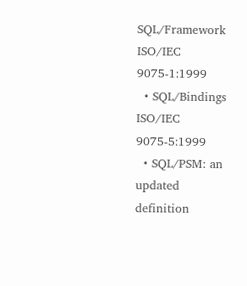SQL/Framework ISO/IEC 9075-1:1999
  • SQL/Bindings ISO/IEC 9075-5:1999
  • SQL/PSM: an updated definition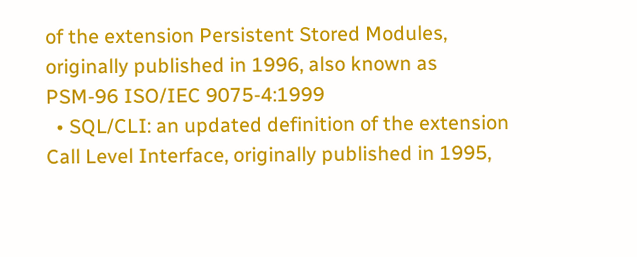of the extension Persistent Stored Modules, originally published in 1996, also known as PSM-96 ISO/IEC 9075-4:1999
  • SQL/CLI: an updated definition of the extension Call Level Interface, originally published in 1995,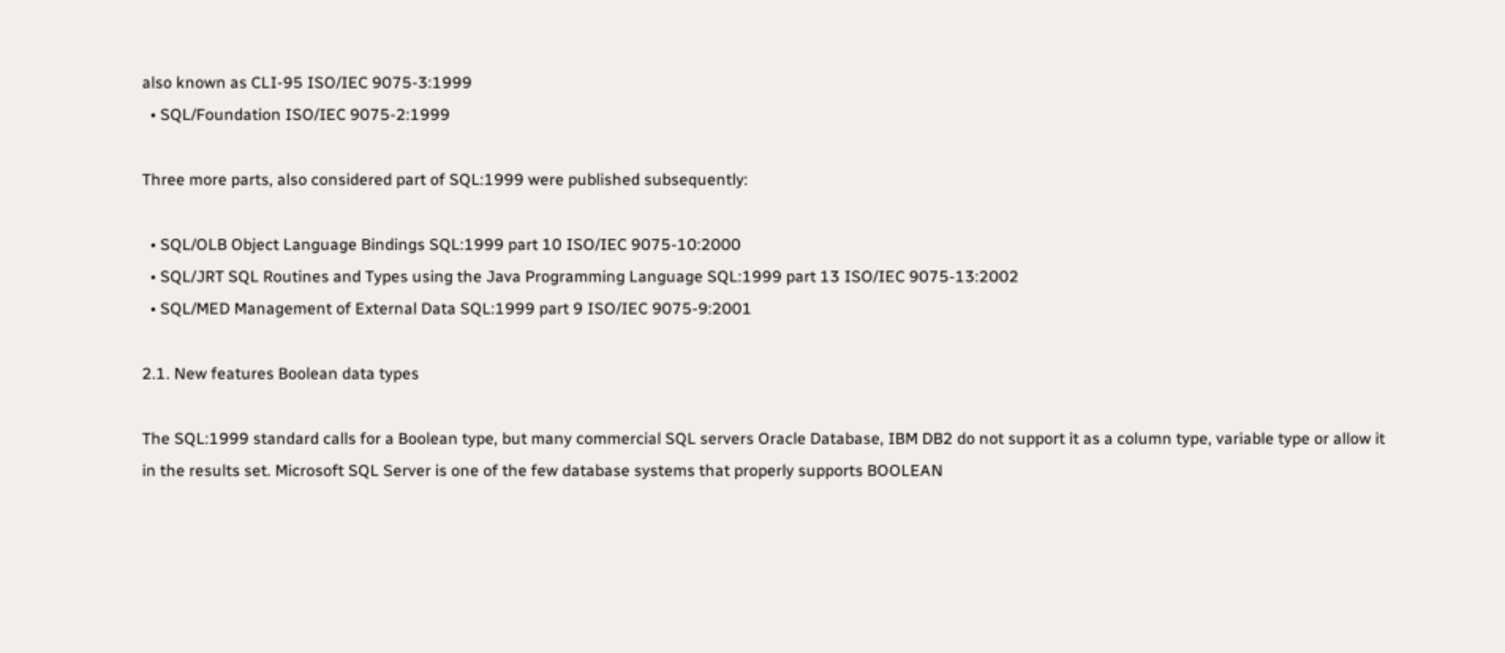also known as CLI-95 ISO/IEC 9075-3:1999
  • SQL/Foundation ISO/IEC 9075-2:1999

Three more parts, also considered part of SQL:1999 were published subsequently:

  • SQL/OLB Object Language Bindings SQL:1999 part 10 ISO/IEC 9075-10:2000
  • SQL/JRT SQL Routines and Types using the Java Programming Language SQL:1999 part 13 ISO/IEC 9075-13:2002
  • SQL/MED Management of External Data SQL:1999 part 9 ISO/IEC 9075-9:2001

2.1. New features Boolean data types

The SQL:1999 standard calls for a Boolean type, but many commercial SQL servers Oracle Database, IBM DB2 do not support it as a column type, variable type or allow it in the results set. Microsoft SQL Server is one of the few database systems that properly supports BOOLEAN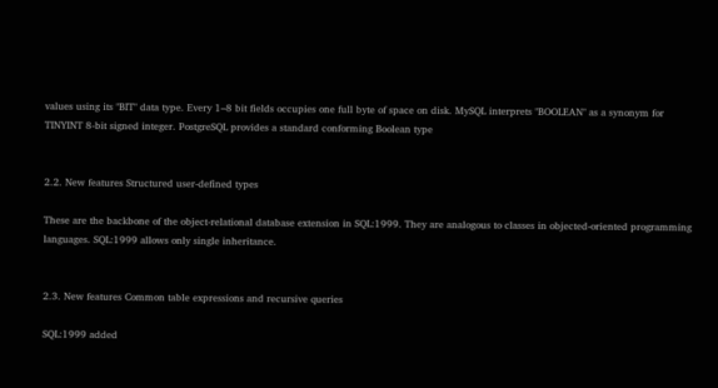values using its "BIT" data type. Every 1–8 bit fields occupies one full byte of space on disk. MySQL interprets "BOOLEAN" as a synonym for TINYINT 8-bit signed integer. PostgreSQL provides a standard conforming Boolean type


2.2. New features Structured user-defined types

These are the backbone of the object-relational database extension in SQL:1999. They are analogous to classes in objected-oriented programming languages. SQL:1999 allows only single inheritance.


2.3. New features Common table expressions and recursive queries

SQL:1999 added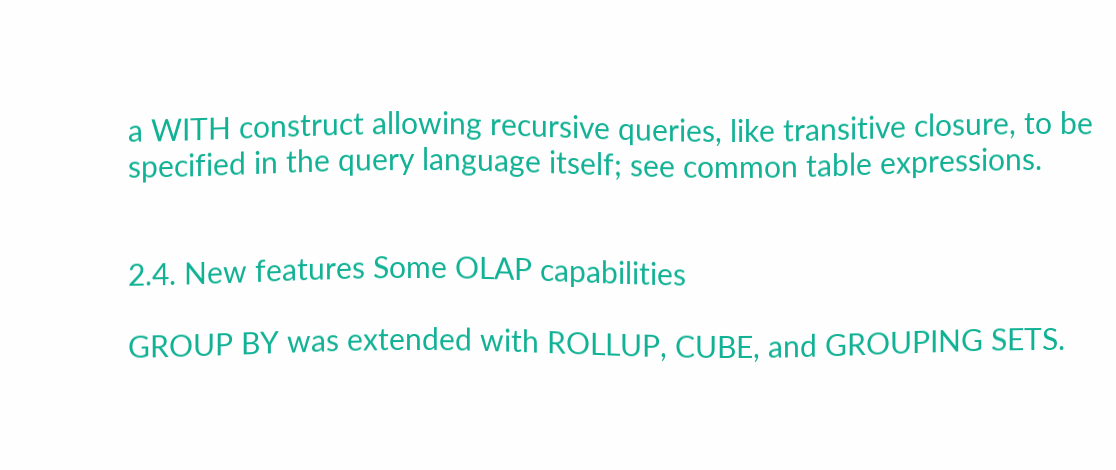a WITH construct allowing recursive queries, like transitive closure, to be specified in the query language itself; see common table expressions.


2.4. New features Some OLAP capabilities

GROUP BY was extended with ROLLUP, CUBE, and GROUPING SETS.